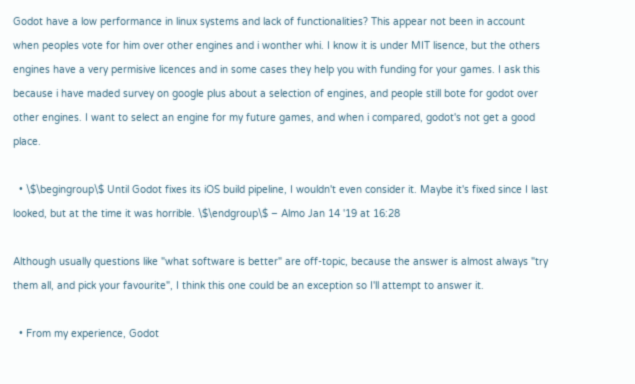Godot have a low performance in linux systems and lack of functionalities? This appear not been in account when peoples vote for him over other engines and i wonther whi. I know it is under MIT lisence, but the others engines have a very permisive licences and in some cases they help you with funding for your games. I ask this because i have maded survey on google plus about a selection of engines, and people still bote for godot over other engines. I want to select an engine for my future games, and when i compared, godot's not get a good place.

  • \$\begingroup\$ Until Godot fixes its iOS build pipeline, I wouldn't even consider it. Maybe it's fixed since I last looked, but at the time it was horrible. \$\endgroup\$ – Almo Jan 14 '19 at 16:28

Although usually questions like "what software is better" are off-topic, because the answer is almost always "try them all, and pick your favourite", I think this one could be an exception so I'll attempt to answer it.

  • From my experience, Godot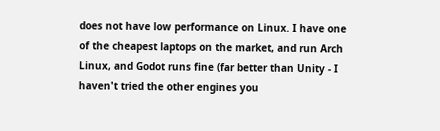does not have low performance on Linux. I have one of the cheapest laptops on the market, and run Arch Linux, and Godot runs fine (far better than Unity - I haven't tried the other engines you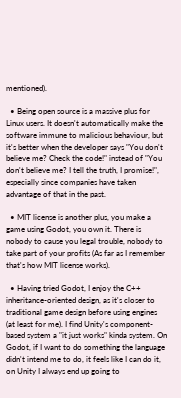mentioned).

  • Being open source is a massive plus for Linux users. It doesn't automatically make the software immune to malicious behaviour, but it's better when the developer says "You don't believe me? Check the code!" instead of "You don't believe me? I tell the truth, I promise!", especially since companies have taken advantage of that in the past.

  • MIT license is another plus, you make a game using Godot, you own it. There is nobody to cause you legal trouble, nobody to take part of your profits (As far as I remember that's how MIT license works).

  • Having tried Godot, I enjoy the C++ inheritance-oriented design, as it's closer to traditional game design before using engines (at least for me). I find Unity's component-based system a "it just works" kinda system. On Godot, if I want to do something the language didn't intend me to do, it feels like I can do it, on Unity I always end up going to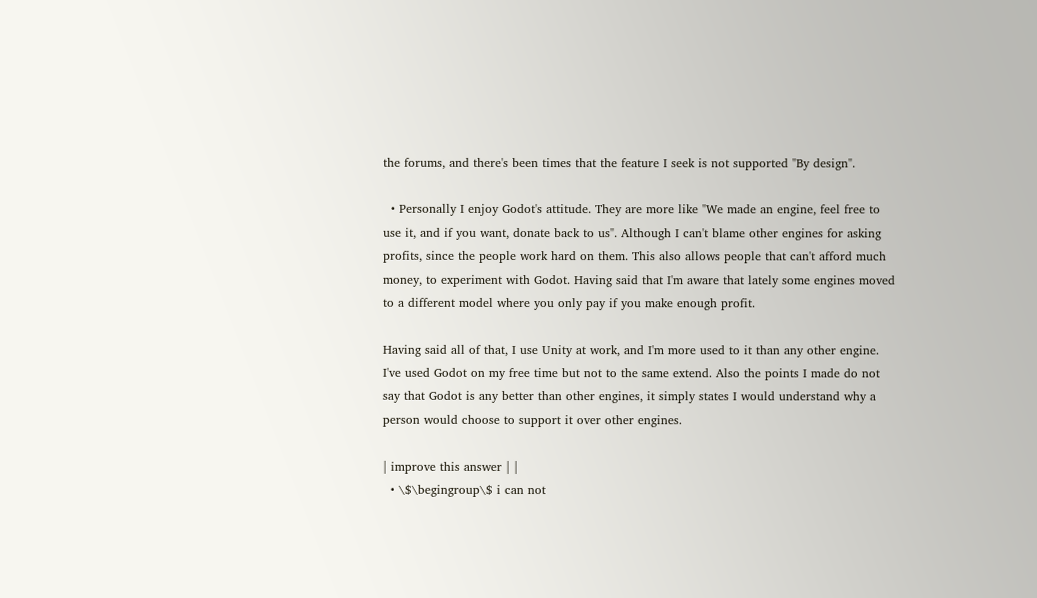the forums, and there's been times that the feature I seek is not supported "By design".

  • Personally I enjoy Godot's attitude. They are more like "We made an engine, feel free to use it, and if you want, donate back to us". Although I can't blame other engines for asking profits, since the people work hard on them. This also allows people that can't afford much money, to experiment with Godot. Having said that I'm aware that lately some engines moved to a different model where you only pay if you make enough profit.

Having said all of that, I use Unity at work, and I'm more used to it than any other engine. I've used Godot on my free time but not to the same extend. Also the points I made do not say that Godot is any better than other engines, it simply states I would understand why a person would choose to support it over other engines.

| improve this answer | |
  • \$\begingroup\$ i can not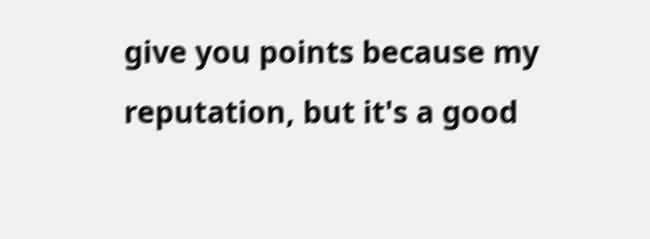give you points because my reputation, but it's a good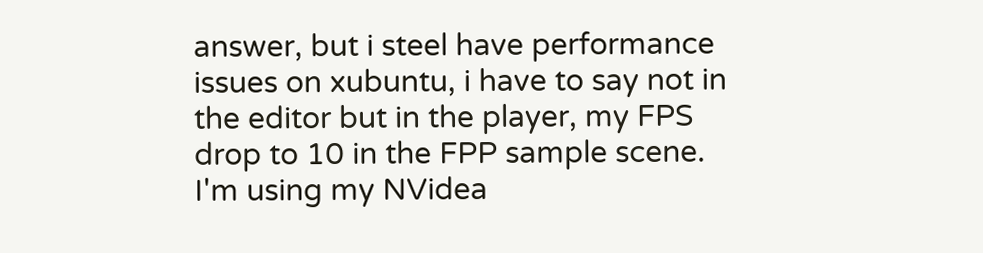answer, but i steel have performance issues on xubuntu, i have to say not in the editor but in the player, my FPS drop to 10 in the FPP sample scene. I'm using my NVidea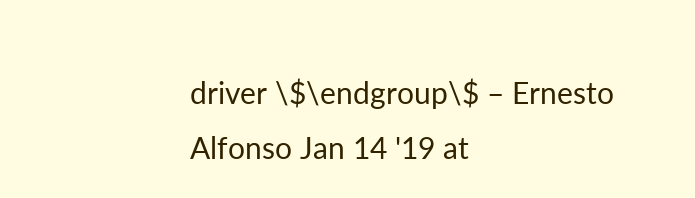driver \$\endgroup\$ – Ernesto Alfonso Jan 14 '19 at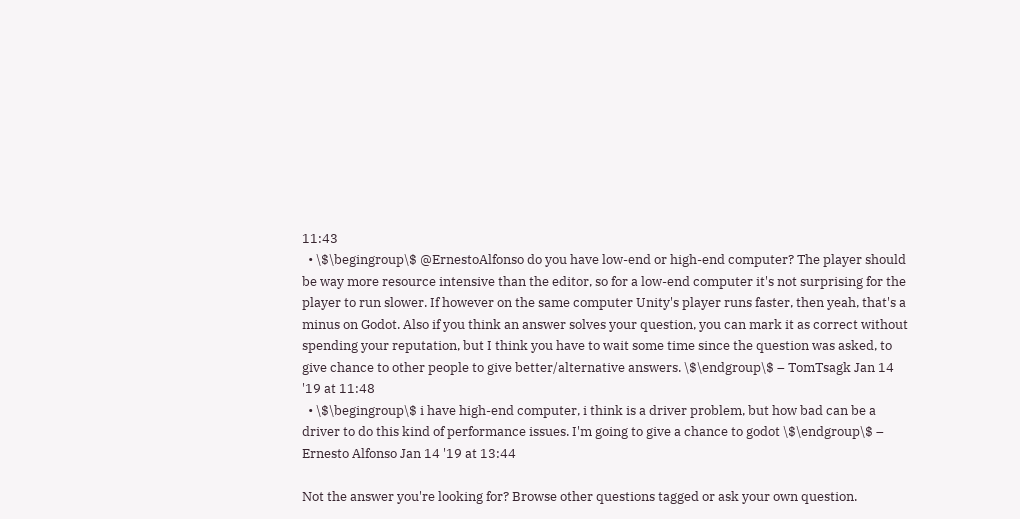11:43
  • \$\begingroup\$ @ErnestoAlfonso do you have low-end or high-end computer? The player should be way more resource intensive than the editor, so for a low-end computer it's not surprising for the player to run slower. If however on the same computer Unity's player runs faster, then yeah, that's a minus on Godot. Also if you think an answer solves your question, you can mark it as correct without spending your reputation, but I think you have to wait some time since the question was asked, to give chance to other people to give better/alternative answers. \$\endgroup\$ – TomTsagk Jan 14 '19 at 11:48
  • \$\begingroup\$ i have high-end computer, i think is a driver problem, but how bad can be a driver to do this kind of performance issues. I'm going to give a chance to godot \$\endgroup\$ – Ernesto Alfonso Jan 14 '19 at 13:44

Not the answer you're looking for? Browse other questions tagged or ask your own question.